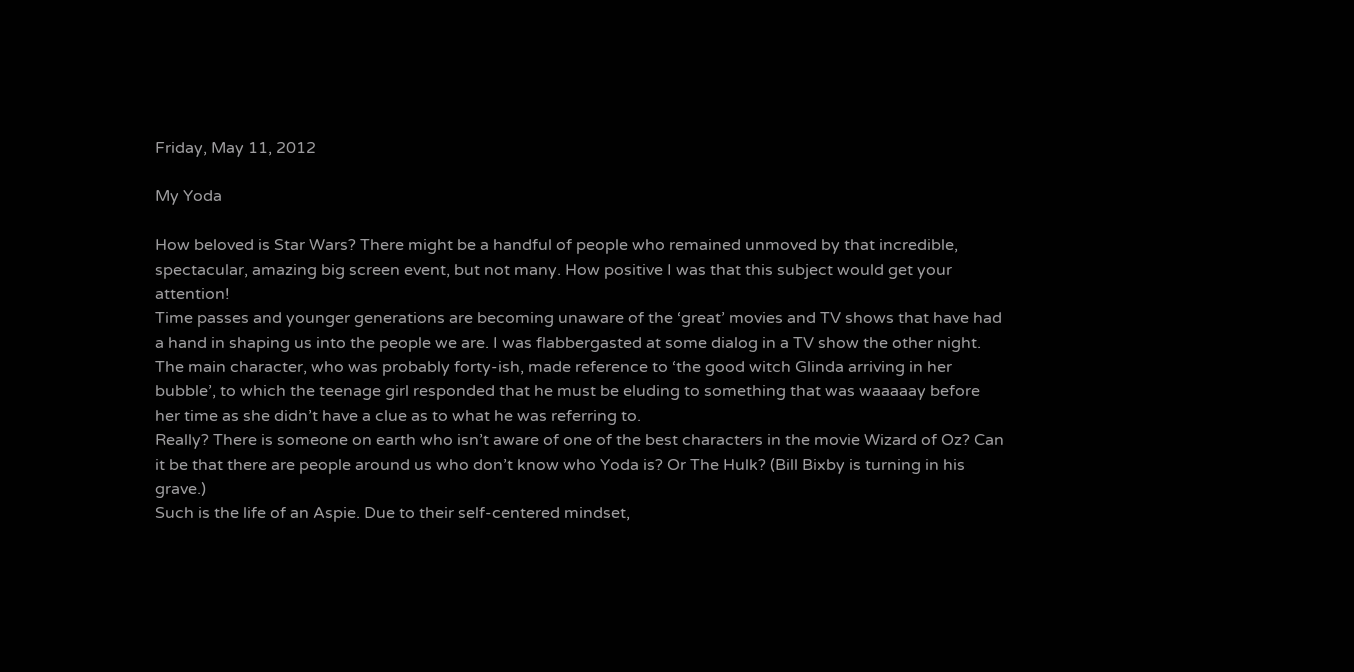Friday, May 11, 2012

My Yoda

How beloved is Star Wars? There might be a handful of people who remained unmoved by that incredible, spectacular, amazing big screen event, but not many. How positive I was that this subject would get your attention!
Time passes and younger generations are becoming unaware of the ‘great’ movies and TV shows that have had a hand in shaping us into the people we are. I was flabbergasted at some dialog in a TV show the other night. The main character, who was probably forty-ish, made reference to ‘the good witch Glinda arriving in her bubble’, to which the teenage girl responded that he must be eluding to something that was waaaaay before her time as she didn’t have a clue as to what he was referring to.
Really? There is someone on earth who isn’t aware of one of the best characters in the movie Wizard of Oz? Can it be that there are people around us who don’t know who Yoda is? Or The Hulk? (Bill Bixby is turning in his grave.)
Such is the life of an Aspie. Due to their self-centered mindset,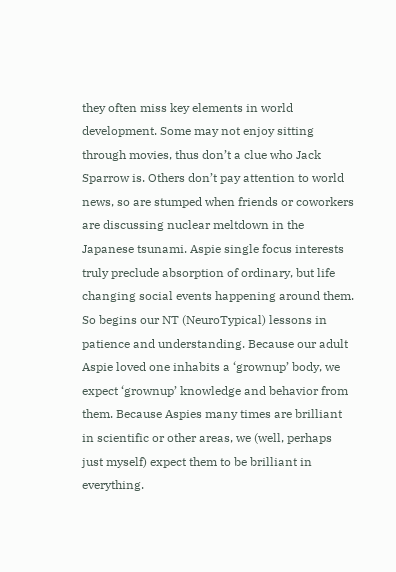they often miss key elements in world development. Some may not enjoy sitting through movies, thus don’t a clue who Jack Sparrow is. Others don’t pay attention to world news, so are stumped when friends or coworkers are discussing nuclear meltdown in the Japanese tsunami. Aspie single focus interests truly preclude absorption of ordinary, but life changing social events happening around them.
So begins our NT (NeuroTypical) lessons in patience and understanding. Because our adult Aspie loved one inhabits a ‘grownup’ body, we expect ‘grownup’ knowledge and behavior from them. Because Aspies many times are brilliant in scientific or other areas, we (well, perhaps just myself) expect them to be brilliant in everything.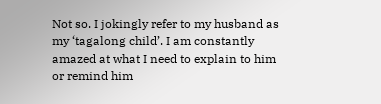Not so. I jokingly refer to my husband as my ‘tagalong child’. I am constantly amazed at what I need to explain to him or remind him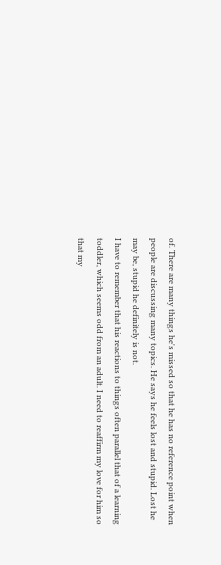of. There are many things he's missed so that he has no reference point when people are discussing many topics. He says he feels lost and stupid. Lost he may be, stupid he definitely is not.
I have to remember that his reactions to things often parallel that of a learning toddler, which seems odd from an adult. I need to reaffirm my love for him so that my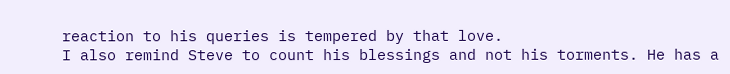reaction to his queries is tempered by that love.
I also remind Steve to count his blessings and not his torments. He has a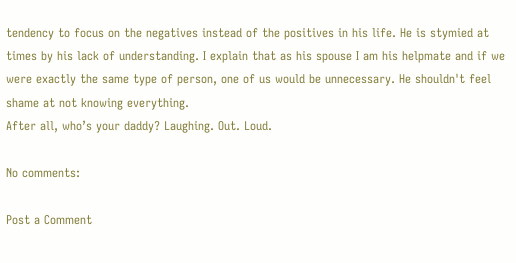tendency to focus on the negatives instead of the positives in his life. He is stymied at times by his lack of understanding. I explain that as his spouse I am his helpmate and if we were exactly the same type of person, one of us would be unnecessary. He shouldn't feel shame at not knowing everything.
After all, who’s your daddy? Laughing. Out. Loud.

No comments:

Post a Comment